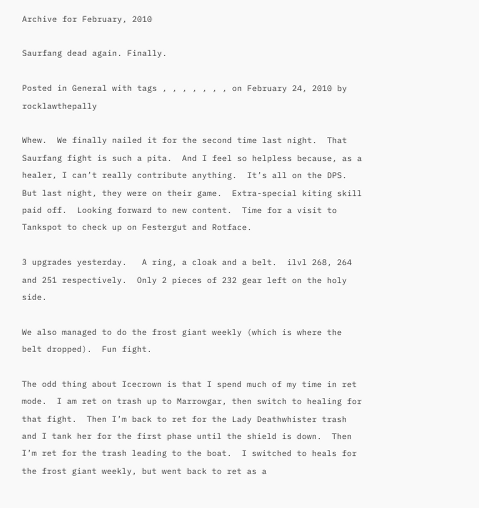Archive for February, 2010

Saurfang dead again. Finally.

Posted in General with tags , , , , , , , on February 24, 2010 by rocklawthepally

Whew.  We finally nailed it for the second time last night.  That Saurfang fight is such a pita.  And I feel so helpless because, as a healer, I can’t really contribute anything.  It’s all on the DPS.  But last night, they were on their game.  Extra-special kiting skill paid off.  Looking forward to new content.  Time for a visit to Tankspot to check up on Festergut and Rotface.

3 upgrades yesterday.   A ring, a cloak and a belt.  ilvl 268, 264 and 251 respectively.  Only 2 pieces of 232 gear left on the holy side.

We also managed to do the frost giant weekly (which is where the belt dropped).  Fun fight.

The odd thing about Icecrown is that I spend much of my time in ret mode.  I am ret on trash up to Marrowgar, then switch to healing for that fight.  Then I’m back to ret for the Lady Deathwhister trash and I tank her for the first phase until the shield is down.  Then I’m ret for the trash leading to the boat.  I switched to heals for the frost giant weekly, but went back to ret as a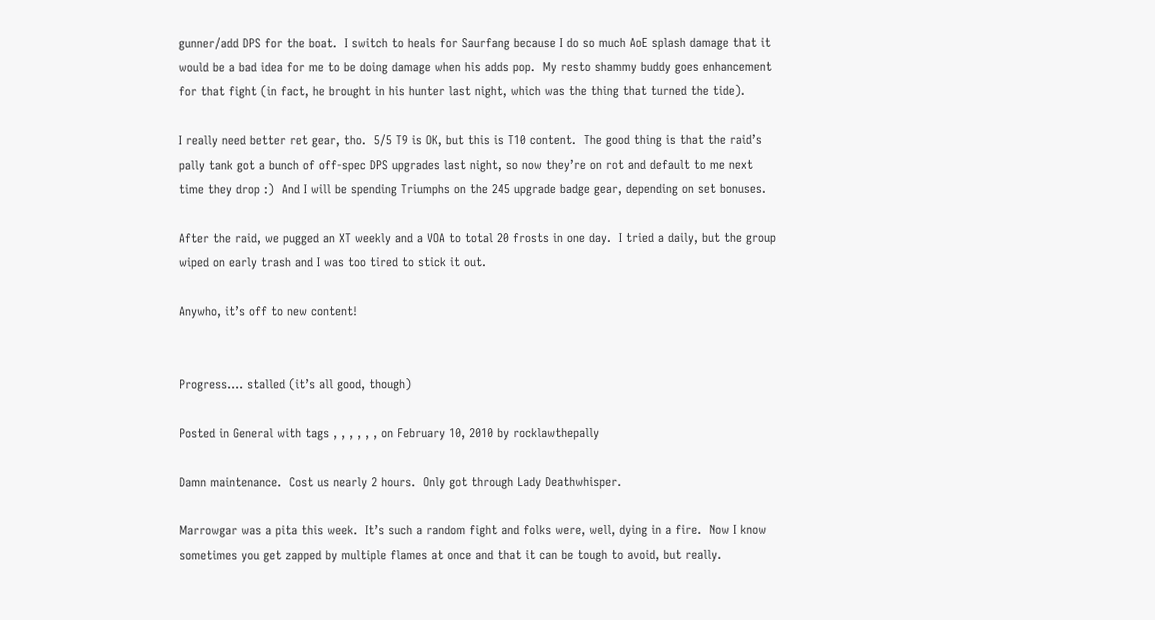gunner/add DPS for the boat.  I switch to heals for Saurfang because I do so much AoE splash damage that it would be a bad idea for me to be doing damage when his adds pop.  My resto shammy buddy goes enhancement for that fight (in fact, he brought in his hunter last night, which was the thing that turned the tide).

I really need better ret gear, tho.  5/5 T9 is OK, but this is T10 content.  The good thing is that the raid’s pally tank got a bunch of off-spec DPS upgrades last night, so now they’re on rot and default to me next time they drop :)  And I will be spending Triumphs on the 245 upgrade badge gear, depending on set bonuses.

After the raid, we pugged an XT weekly and a VOA to total 20 frosts in one day.  I tried a daily, but the group wiped on early trash and I was too tired to stick it out.

Anywho, it’s off to new content!


Progress…. stalled (it’s all good, though)

Posted in General with tags , , , , , , on February 10, 2010 by rocklawthepally

Damn maintenance.  Cost us nearly 2 hours.  Only got through Lady Deathwhisper.

Marrowgar was a pita this week.  It’s such a random fight and folks were, well, dying in a fire.  Now I know sometimes you get zapped by multiple flames at once and that it can be tough to avoid, but really.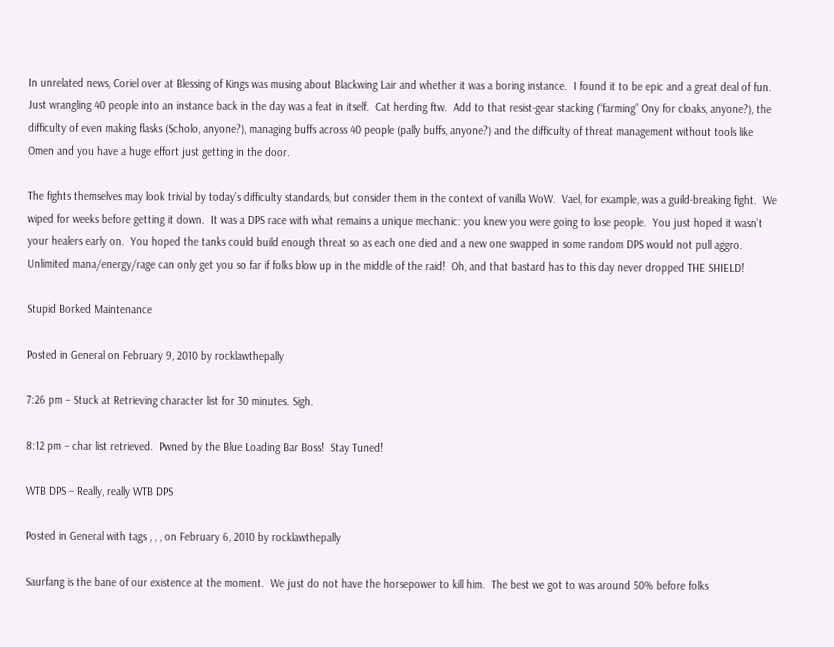In unrelated news, Coriel over at Blessing of Kings was musing about Blackwing Lair and whether it was a boring instance.  I found it to be epic and a great deal of fun.  Just wrangling 40 people into an instance back in the day was a feat in itself.  Cat herding ftw.  Add to that resist-gear stacking (“farming” Ony for cloaks, anyone?), the difficulty of even making flasks (Scholo, anyone?), managing buffs across 40 people (pally buffs, anyone?) and the difficulty of threat management without tools like Omen and you have a huge effort just getting in the door.

The fights themselves may look trivial by today’s difficulty standards, but consider them in the context of vanilla WoW.  Vael, for example, was a guild-breaking fight.  We wiped for weeks before getting it down.  It was a DPS race with what remains a unique mechanic: you knew you were going to lose people.  You just hoped it wasn’t your healers early on.  You hoped the tanks could build enough threat so as each one died and a new one swapped in some random DPS would not pull aggro.  Unlimited mana/energy/rage can only get you so far if folks blow up in the middle of the raid!  Oh, and that bastard has to this day never dropped THE SHIELD!

Stupid Borked Maintenance

Posted in General on February 9, 2010 by rocklawthepally

7:26 pm – Stuck at Retrieving character list for 30 minutes. Sigh.

8:12 pm – char list retrieved.  Pwned by the Blue Loading Bar Boss!  Stay Tuned!

WTB DPS – Really, really WTB DPS

Posted in General with tags , , , on February 6, 2010 by rocklawthepally

Saurfang is the bane of our existence at the moment.  We just do not have the horsepower to kill him.  The best we got to was around 50% before folks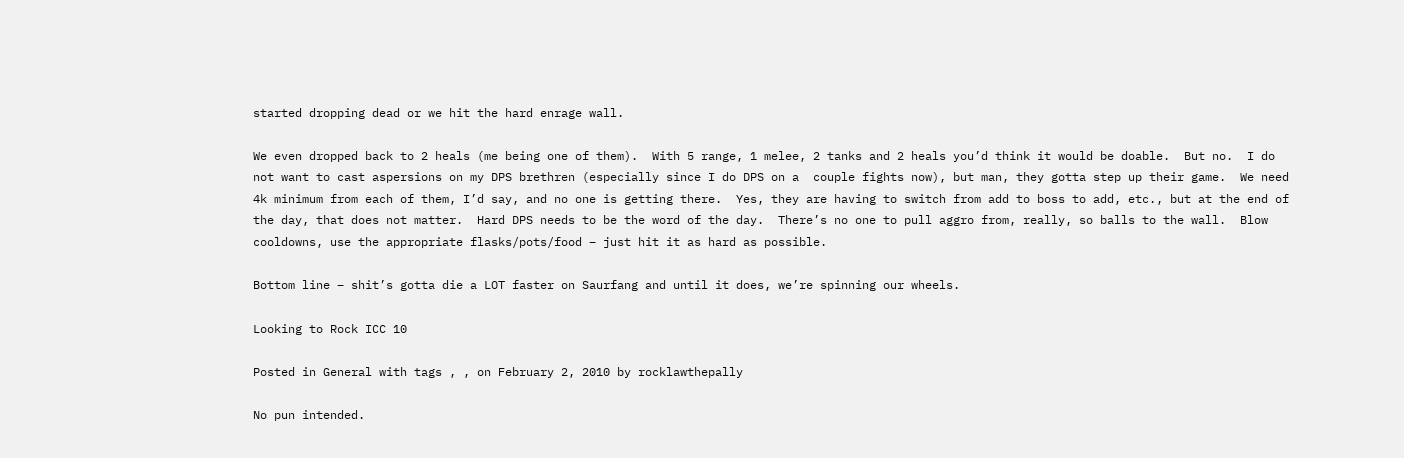started dropping dead or we hit the hard enrage wall.

We even dropped back to 2 heals (me being one of them).  With 5 range, 1 melee, 2 tanks and 2 heals you’d think it would be doable.  But no.  I do not want to cast aspersions on my DPS brethren (especially since I do DPS on a  couple fights now), but man, they gotta step up their game.  We need 4k minimum from each of them, I’d say, and no one is getting there.  Yes, they are having to switch from add to boss to add, etc., but at the end of the day, that does not matter.  Hard DPS needs to be the word of the day.  There’s no one to pull aggro from, really, so balls to the wall.  Blow cooldowns, use the appropriate flasks/pots/food – just hit it as hard as possible.

Bottom line – shit’s gotta die a LOT faster on Saurfang and until it does, we’re spinning our wheels.

Looking to Rock ICC 10

Posted in General with tags , , on February 2, 2010 by rocklawthepally

No pun intended.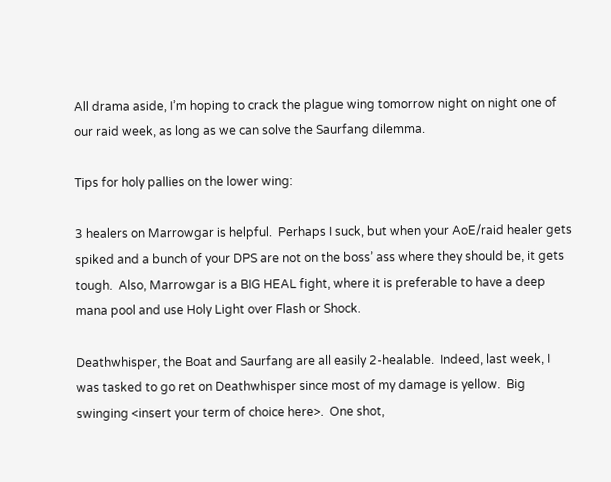All drama aside, I’m hoping to crack the plague wing tomorrow night on night one of our raid week, as long as we can solve the Saurfang dilemma.

Tips for holy pallies on the lower wing:

3 healers on Marrowgar is helpful.  Perhaps I suck, but when your AoE/raid healer gets spiked and a bunch of your DPS are not on the boss’ ass where they should be, it gets tough.  Also, Marrowgar is a BIG HEAL fight, where it is preferable to have a deep mana pool and use Holy Light over Flash or Shock.

Deathwhisper, the Boat and Saurfang are all easily 2-healable.  Indeed, last week, I was tasked to go ret on Deathwhisper since most of my damage is yellow.  Big swinging <insert your term of choice here>.  One shot,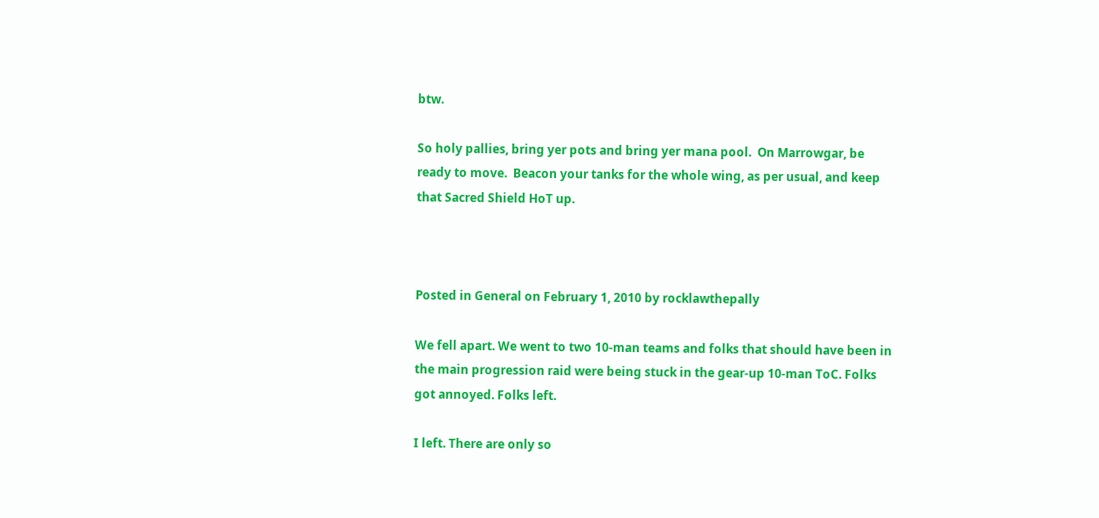btw.

So holy pallies, bring yer pots and bring yer mana pool.  On Marrowgar, be ready to move.  Beacon your tanks for the whole wing, as per usual, and keep that Sacred Shield HoT up.



Posted in General on February 1, 2010 by rocklawthepally

We fell apart. We went to two 10-man teams and folks that should have been in the main progression raid were being stuck in the gear-up 10-man ToC. Folks got annoyed. Folks left.

I left. There are only so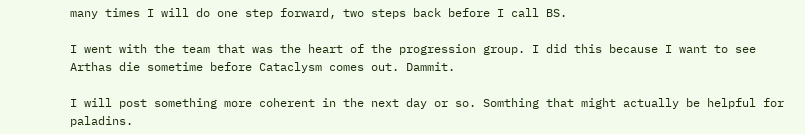many times I will do one step forward, two steps back before I call BS.

I went with the team that was the heart of the progression group. I did this because I want to see Arthas die sometime before Cataclysm comes out. Dammit.

I will post something more coherent in the next day or so. Somthing that might actually be helpful for paladins.